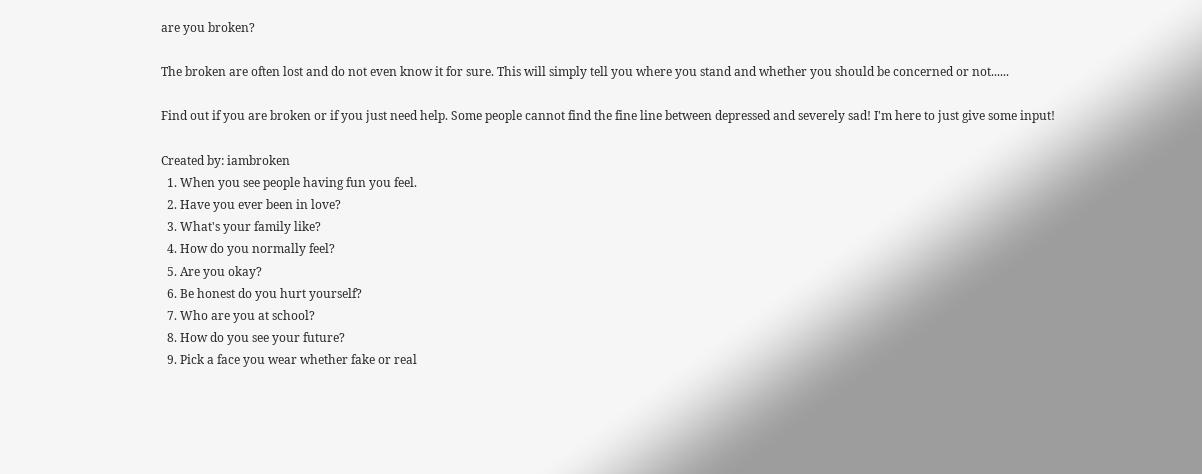are you broken?

The broken are often lost and do not even know it for sure. This will simply tell you where you stand and whether you should be concerned or not......

Find out if you are broken or if you just need help. Some people cannot find the fine line between depressed and severely sad! I'm here to just give some input!

Created by: iambroken
  1. When you see people having fun you feel.
  2. Have you ever been in love?
  3. What's your family like?
  4. How do you normally feel?
  5. Are you okay?
  6. Be honest do you hurt yourself?
  7. Who are you at school?
  8. How do you see your future?
  9. Pick a face you wear whether fake or real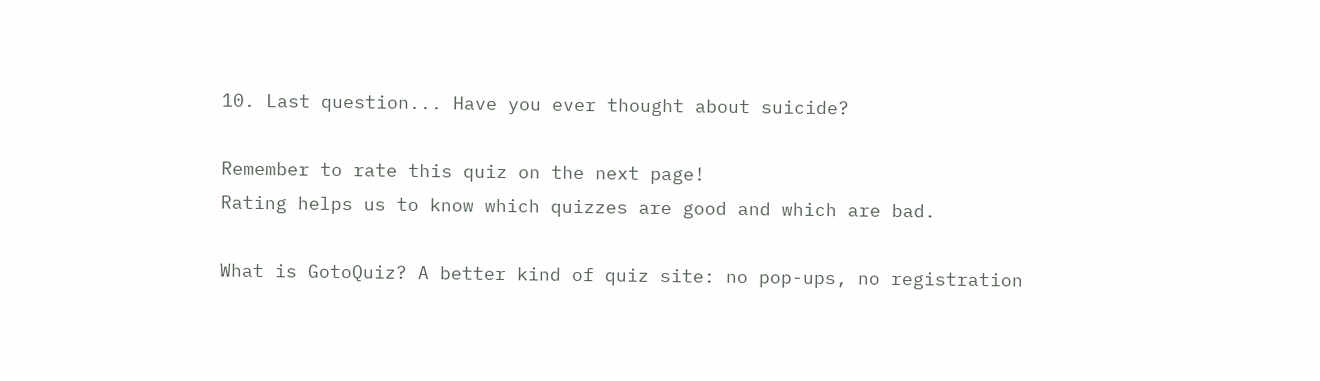10. Last question... Have you ever thought about suicide?

Remember to rate this quiz on the next page!
Rating helps us to know which quizzes are good and which are bad.

What is GotoQuiz? A better kind of quiz site: no pop-ups, no registration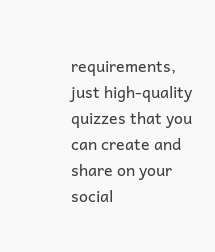requirements, just high-quality quizzes that you can create and share on your social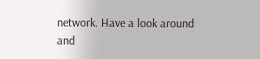network. Have a look around and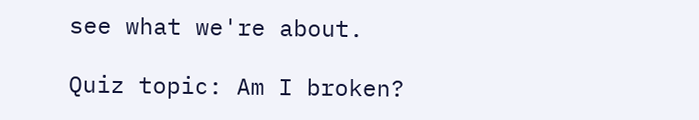see what we're about.

Quiz topic: Am I broken?